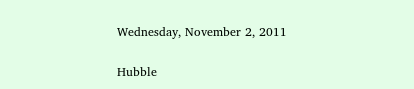Wednesday, November 2, 2011

Hubble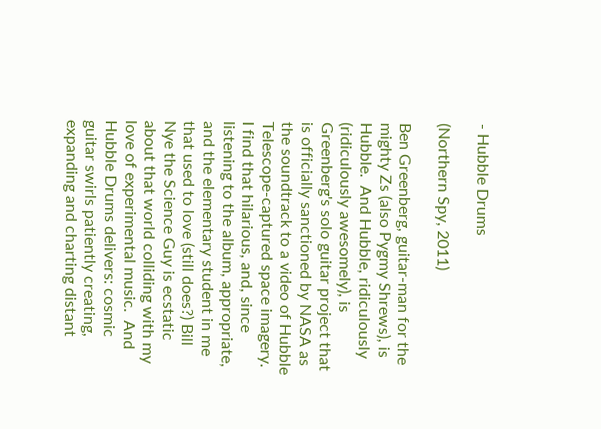- Hubble Drums

(Northern Spy, 2011)

Ben Greenberg, guitar-man for the mighty Zs (also Pygmy Shrews), is Hubble.  And Hubble, ridiculously (ridiculously awesomely), is Greenberg's solo guitar project that is officially sanctioned by NASA as the soundtrack to a video of Hubble Telescope-captured space imagery.  I find that hilarious, and, since listening to the album, appropriate, and the elementary student in me that used to love (still does?) Bill Nye the Science Guy is ecstatic about that world colliding with my love of experimental music.  And Hubble Drums delivers: cosmic guitar swirls patiently creating, expanding and charting distant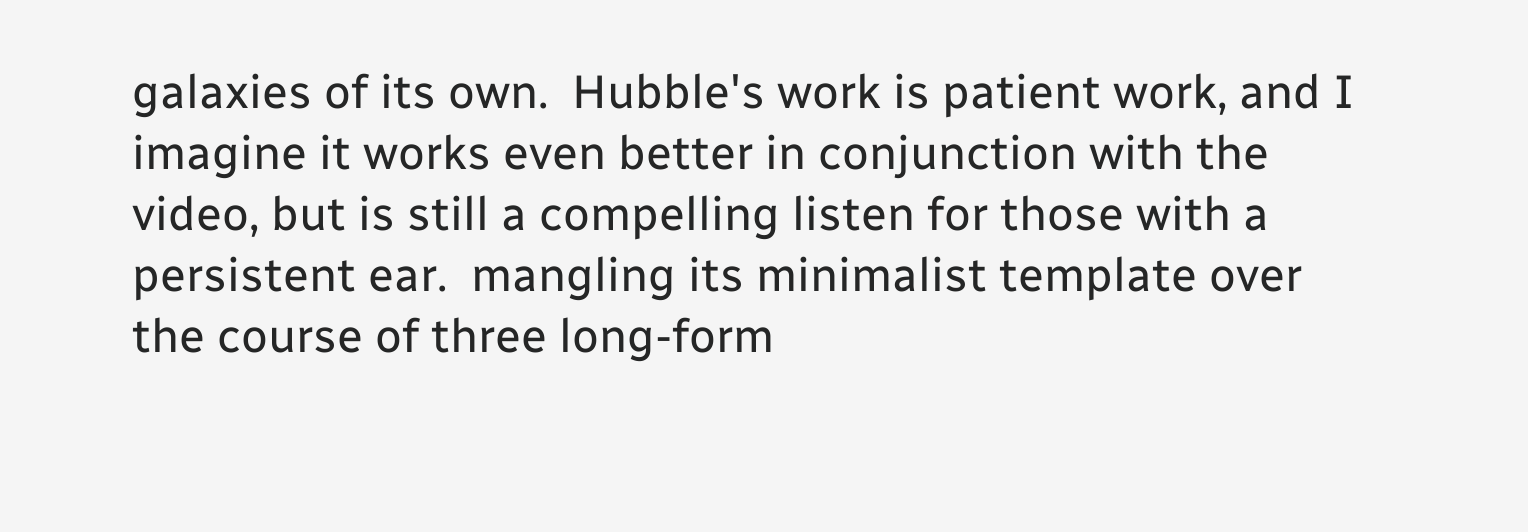galaxies of its own.  Hubble's work is patient work, and I imagine it works even better in conjunction with the video, but is still a compelling listen for those with a persistent ear.  mangling its minimalist template over the course of three long-form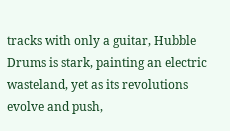tracks with only a guitar, Hubble Drums is stark, painting an electric wasteland, yet as its revolutions evolve and push,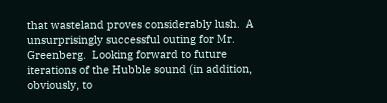that wasteland proves considerably lush.  A unsurprisingly successful outing for Mr. Greenberg.  Looking forward to future iterations of the Hubble sound (in addition, obviously, to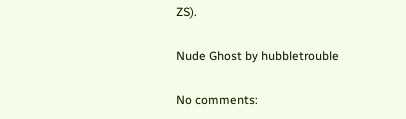ZS).

Nude Ghost by hubbletrouble

No comments: